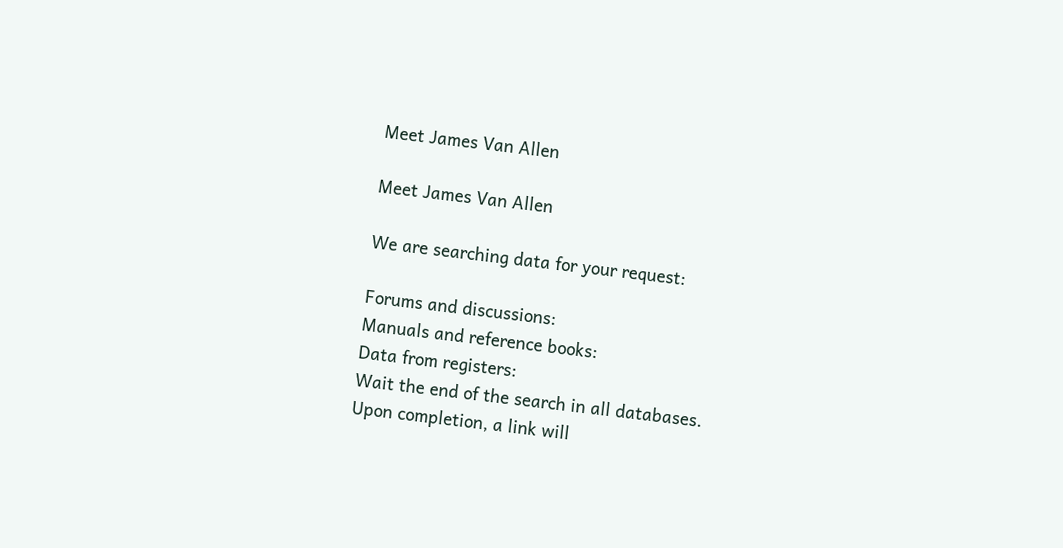Meet James Van Allen

Meet James Van Allen

We are searching data for your request:

Forums and discussions:
Manuals and reference books:
Data from registers:
Wait the end of the search in all databases.
Upon completion, a link will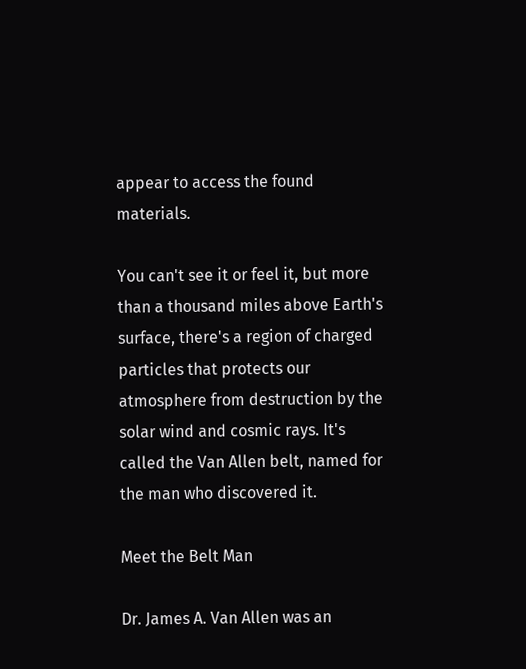appear to access the found materials.

You can't see it or feel it, but more than a thousand miles above Earth's surface, there's a region of charged particles that protects our atmosphere from destruction by the solar wind and cosmic rays. It's called the Van Allen belt, named for the man who discovered it.

Meet the Belt Man

Dr. James A. Van Allen was an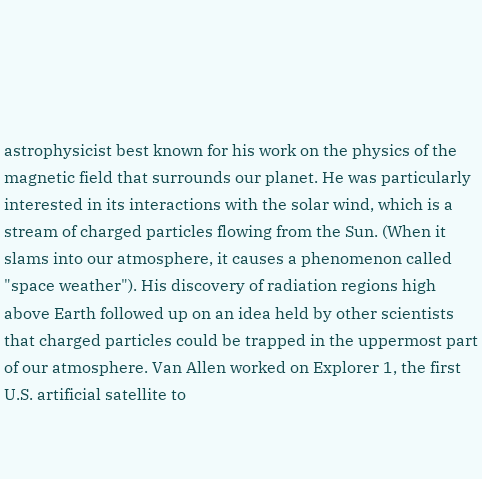astrophysicist best known for his work on the physics of the magnetic field that surrounds our planet. He was particularly interested in its interactions with the solar wind, which is a stream of charged particles flowing from the Sun. (When it slams into our atmosphere, it causes a phenomenon called "space weather"). His discovery of radiation regions high above Earth followed up on an idea held by other scientists that charged particles could be trapped in the uppermost part of our atmosphere. Van Allen worked on Explorer 1, the first U.S. artificial satellite to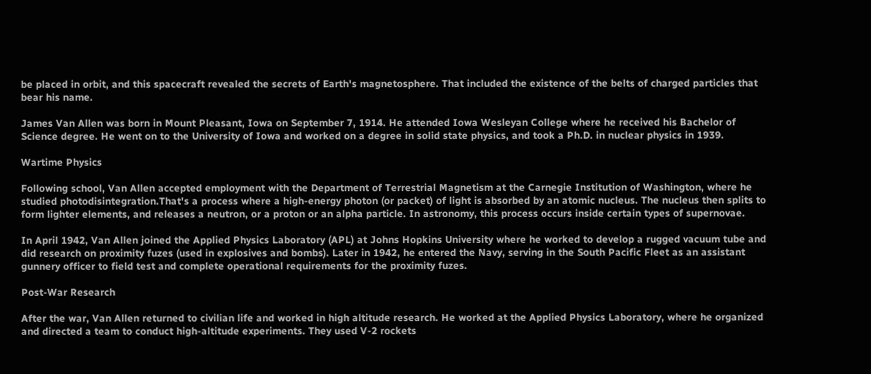be placed in orbit, and this spacecraft revealed the secrets of Earth's magnetosphere. That included the existence of the belts of charged particles that bear his name.

James Van Allen was born in Mount Pleasant, Iowa on September 7, 1914. He attended Iowa Wesleyan College where he received his Bachelor of Science degree. He went on to the University of Iowa and worked on a degree in solid state physics, and took a Ph.D. in nuclear physics in 1939.

Wartime Physics

Following school, Van Allen accepted employment with the Department of Terrestrial Magnetism at the Carnegie Institution of Washington, where he studied photodisintegration.That's a process where a high-energy photon (or packet) of light is absorbed by an atomic nucleus. The nucleus then splits to form lighter elements, and releases a neutron, or a proton or an alpha particle. In astronomy, this process occurs inside certain types of supernovae.

In April 1942, Van Allen joined the Applied Physics Laboratory (APL) at Johns Hopkins University where he worked to develop a rugged vacuum tube and did research on proximity fuzes (used in explosives and bombs). Later in 1942, he entered the Navy, serving in the South Pacific Fleet as an assistant gunnery officer to field test and complete operational requirements for the proximity fuzes.

Post-War Research

After the war, Van Allen returned to civilian life and worked in high altitude research. He worked at the Applied Physics Laboratory, where he organized and directed a team to conduct high-altitude experiments. They used V-2 rockets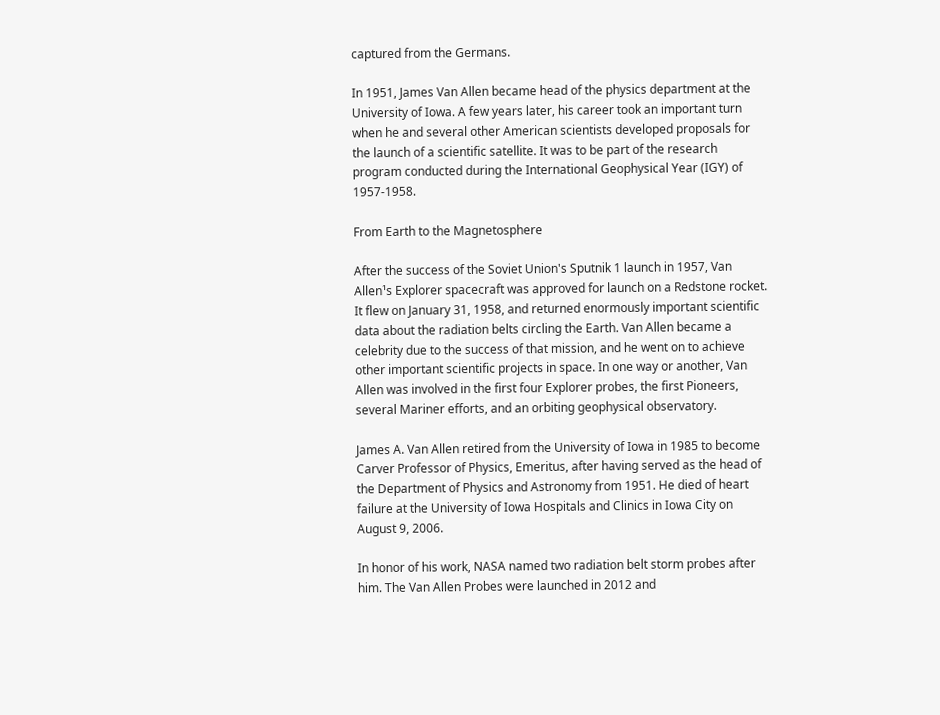captured from the Germans.

In 1951, James Van Allen became head of the physics department at the University of Iowa. A few years later, his career took an important turn when he and several other American scientists developed proposals for the launch of a scientific satellite. It was to be part of the research program conducted during the International Geophysical Year (IGY) of 1957-1958.

From Earth to the Magnetosphere

After the success of the Soviet Union's Sputnik 1 launch in 1957, Van Allen¹s Explorer spacecraft was approved for launch on a Redstone rocket. It flew on January 31, 1958, and returned enormously important scientific data about the radiation belts circling the Earth. Van Allen became a celebrity due to the success of that mission, and he went on to achieve other important scientific projects in space. In one way or another, Van Allen was involved in the first four Explorer probes, the first Pioneers, several Mariner efforts, and an orbiting geophysical observatory.

James A. Van Allen retired from the University of Iowa in 1985 to become Carver Professor of Physics, Emeritus, after having served as the head of the Department of Physics and Astronomy from 1951. He died of heart failure at the University of Iowa Hospitals and Clinics in Iowa City on August 9, 2006.

In honor of his work, NASA named two radiation belt storm probes after him. The Van Allen Probes were launched in 2012 and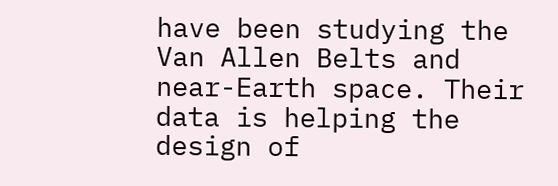have been studying the Van Allen Belts and near-Earth space. Their data is helping the design of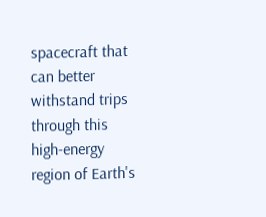spacecraft that can better withstand trips through this high-energy region of Earth's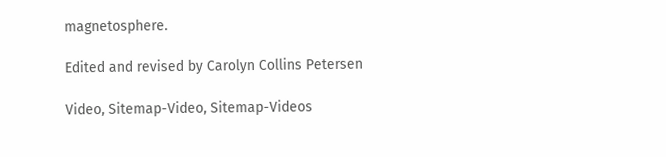magnetosphere.

Edited and revised by Carolyn Collins Petersen

Video, Sitemap-Video, Sitemap-Videos